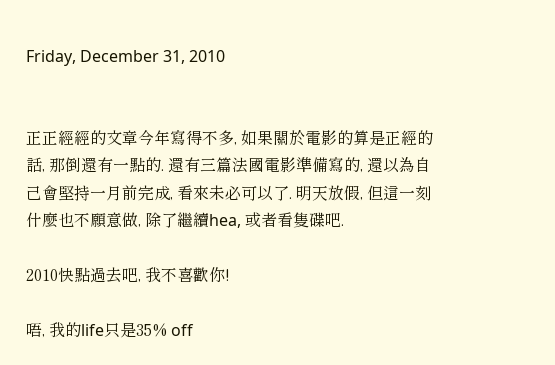Friday, December 31, 2010


正正經經的文章今年寫得不多, 如果關於電影的算是正經的話, 那倒還有一點的. 還有三篇法國電影準備寫的, 還以為自己會堅持一月前完成, 看來未必可以了. 明天放假, 但這一刻什麼也不願意做, 除了繼續hea, 或者看隻碟吧.

2010快點過去吧, 我不喜歡你!

唔, 我的life只是35% off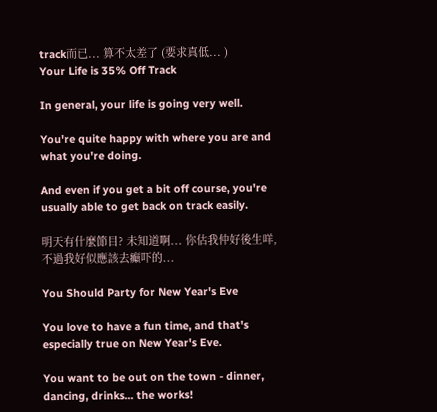track而已... 算不太差了 (要求真低... )
Your Life is 35% Off Track

In general, your life is going very well.

You're quite happy with where you are and what you're doing.

And even if you get a bit off course, you're usually able to get back on track easily.

明天有什麼節目? 未知道啊... 你估我仲好後生咩, 不過我好似應該去癲吓的...

You Should Party for New Year's Eve

You love to have a fun time, and that's especially true on New Year's Eve.

You want to be out on the town - dinner, dancing, drinks... the works!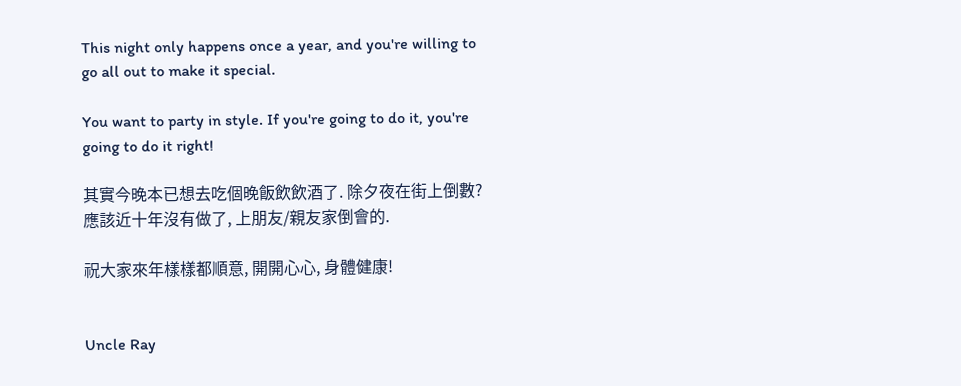This night only happens once a year, and you're willing to go all out to make it special.

You want to party in style. If you're going to do it, you're going to do it right!

其實今晚本已想去吃個晚飯飲飲酒了. 除夕夜在街上倒數? 應該近十年沒有做了, 上朋友/親友家倒會的.

祝大家來年樣樣都順意, 開開心心, 身體健康!


Uncle Ray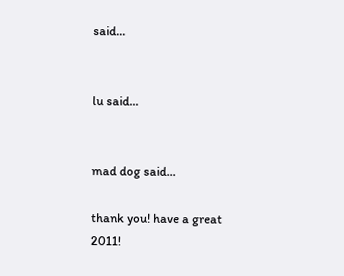said...


lu said...


mad dog said...

thank you! have a great 2011!